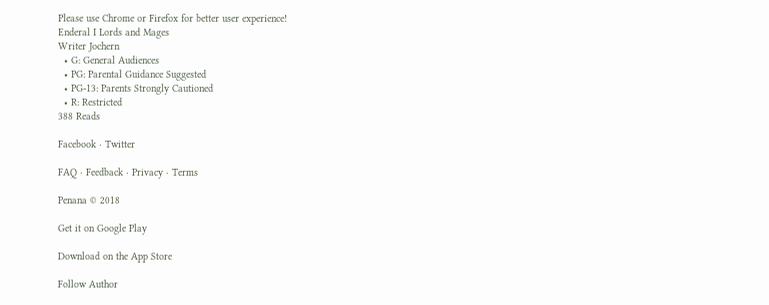Please use Chrome or Firefox for better user experience!
Enderal I Lords and Mages
Writer Jochern
  • G: General Audiences
  • PG: Parental Guidance Suggested
  • PG-13: Parents Strongly Cautioned
  • R: Restricted
388 Reads

Facebook · Twitter

FAQ · Feedback · Privacy · Terms

Penana © 2018

Get it on Google Play

Download on the App Store

Follow Author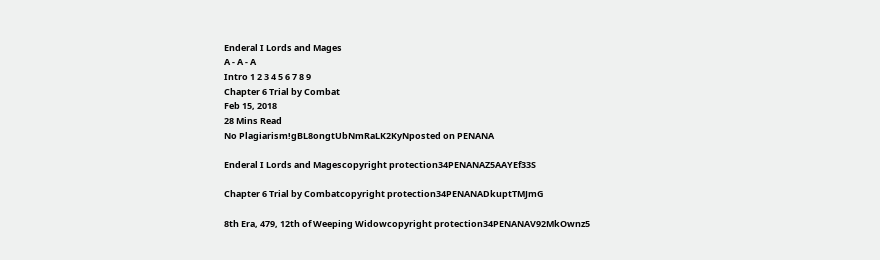Enderal I Lords and Mages
A - A - A
Intro 1 2 3 4 5 6 7 8 9
Chapter 6 Trial by Combat
Feb 15, 2018
28 Mins Read
No Plagiarism!gBL8ongtUbNmRaLK2KyNposted on PENANA

Enderal I Lords and Magescopyright protection34PENANAZ5AAYEf33S

Chapter 6 Trial by Combatcopyright protection34PENANADkuptTMJmG

8th Era, 479, 12th of Weeping Widowcopyright protection34PENANAV92MkOwnz5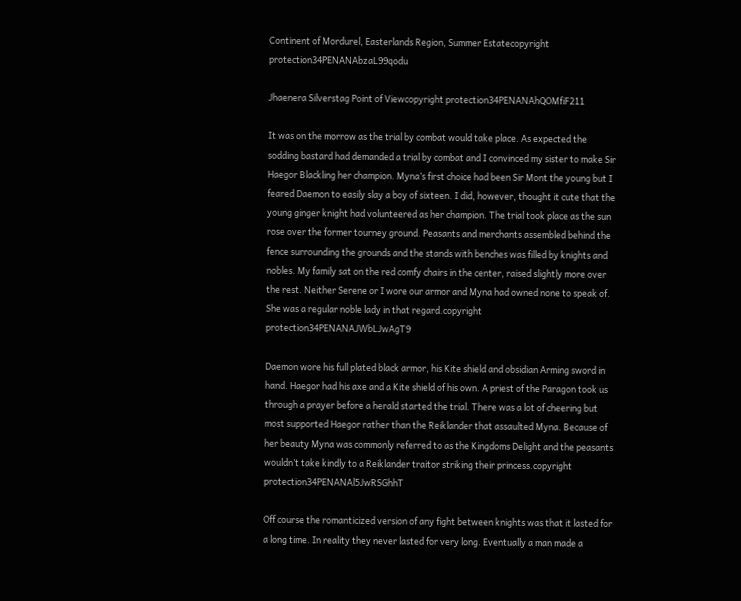Continent of Mordurel, Easterlands Region, Summer Estatecopyright protection34PENANAbzaL99qodu

Jhaenera Silverstag Point of Viewcopyright protection34PENANAhQOMfiF211

It was on the morrow as the trial by combat would take place. As expected the sodding bastard had demanded a trial by combat and I convinced my sister to make Sir Haegor Blackling her champion. Myna’s first choice had been Sir Mont the young but I feared Daemon to easily slay a boy of sixteen. I did, however, thought it cute that the young ginger knight had volunteered as her champion. The trial took place as the sun rose over the former tourney ground. Peasants and merchants assembled behind the fence surrounding the grounds and the stands with benches was filled by knights and nobles. My family sat on the red comfy chairs in the center, raised slightly more over the rest. Neither Serene or I wore our armor and Myna had owned none to speak of. She was a regular noble lady in that regard.copyright protection34PENANAJWbLJwAgT9

Daemon wore his full plated black armor, his Kite shield and obsidian Arming sword in hand. Haegor had his axe and a Kite shield of his own. A priest of the Paragon took us through a prayer before a herald started the trial. There was a lot of cheering but most supported Haegor rather than the Reiklander that assaulted Myna. Because of her beauty Myna was commonly referred to as the Kingdoms Delight and the peasants wouldn’t take kindly to a Reiklander traitor striking their princess.copyright protection34PENANAl5JwRSGhhT

Off course the romanticized version of any fight between knights was that it lasted for a long time. In reality they never lasted for very long. Eventually a man made a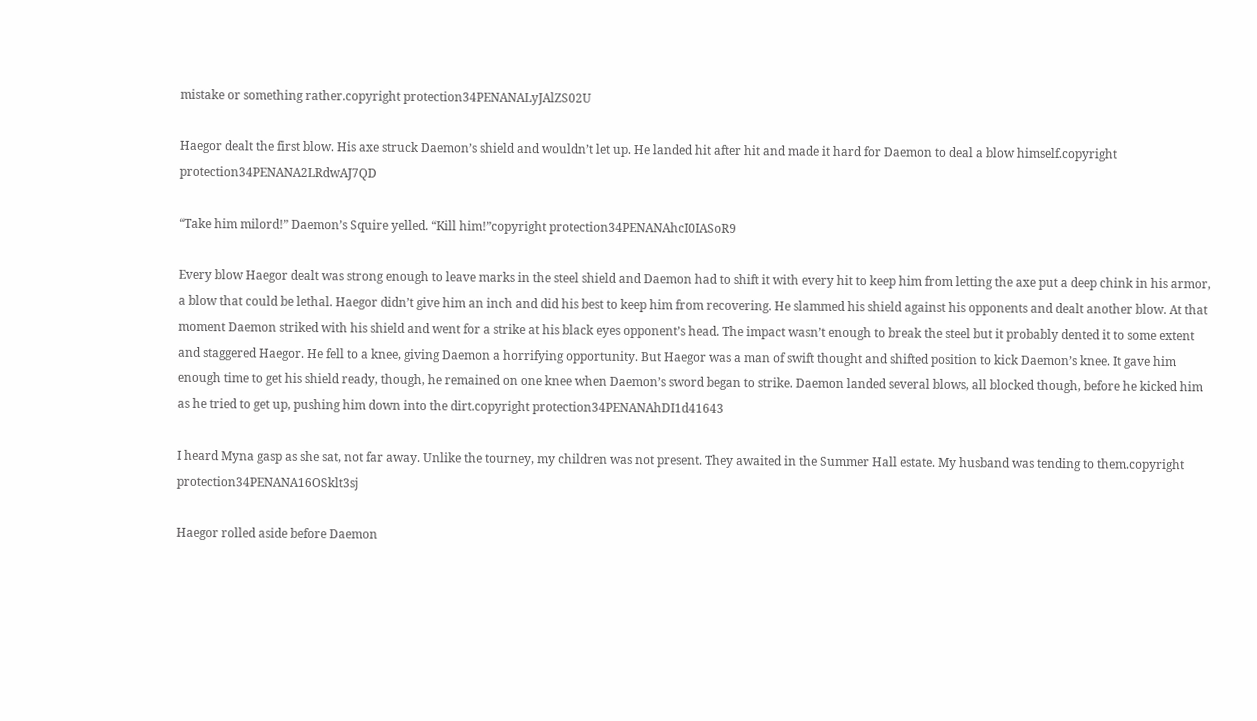mistake or something rather.copyright protection34PENANALyJAlZS02U

Haegor dealt the first blow. His axe struck Daemon’s shield and wouldn’t let up. He landed hit after hit and made it hard for Daemon to deal a blow himself.copyright protection34PENANA2LRdwAJ7QD

“Take him milord!” Daemon’s Squire yelled. “Kill him!”copyright protection34PENANAhcI0IASoR9

Every blow Haegor dealt was strong enough to leave marks in the steel shield and Daemon had to shift it with every hit to keep him from letting the axe put a deep chink in his armor, a blow that could be lethal. Haegor didn’t give him an inch and did his best to keep him from recovering. He slammed his shield against his opponents and dealt another blow. At that moment Daemon striked with his shield and went for a strike at his black eyes opponent’s head. The impact wasn’t enough to break the steel but it probably dented it to some extent and staggered Haegor. He fell to a knee, giving Daemon a horrifying opportunity. But Haegor was a man of swift thought and shifted position to kick Daemon’s knee. It gave him enough time to get his shield ready, though, he remained on one knee when Daemon’s sword began to strike. Daemon landed several blows, all blocked though, before he kicked him as he tried to get up, pushing him down into the dirt.copyright protection34PENANAhDI1d41643

I heard Myna gasp as she sat, not far away. Unlike the tourney, my children was not present. They awaited in the Summer Hall estate. My husband was tending to them.copyright protection34PENANA16OSklt3sj

Haegor rolled aside before Daemon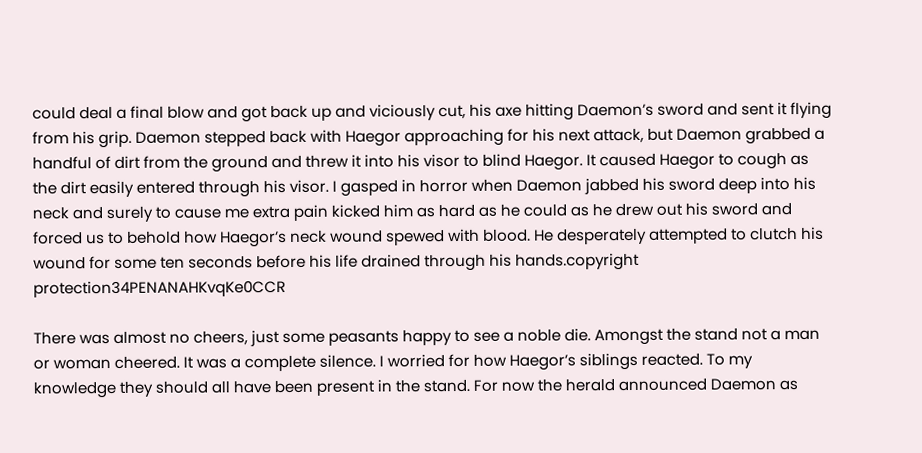could deal a final blow and got back up and viciously cut, his axe hitting Daemon’s sword and sent it flying from his grip. Daemon stepped back with Haegor approaching for his next attack, but Daemon grabbed a handful of dirt from the ground and threw it into his visor to blind Haegor. It caused Haegor to cough as the dirt easily entered through his visor. I gasped in horror when Daemon jabbed his sword deep into his neck and surely to cause me extra pain kicked him as hard as he could as he drew out his sword and forced us to behold how Haegor’s neck wound spewed with blood. He desperately attempted to clutch his wound for some ten seconds before his life drained through his hands.copyright protection34PENANAHKvqKe0CCR

There was almost no cheers, just some peasants happy to see a noble die. Amongst the stand not a man or woman cheered. It was a complete silence. I worried for how Haegor’s siblings reacted. To my knowledge they should all have been present in the stand. For now the herald announced Daemon as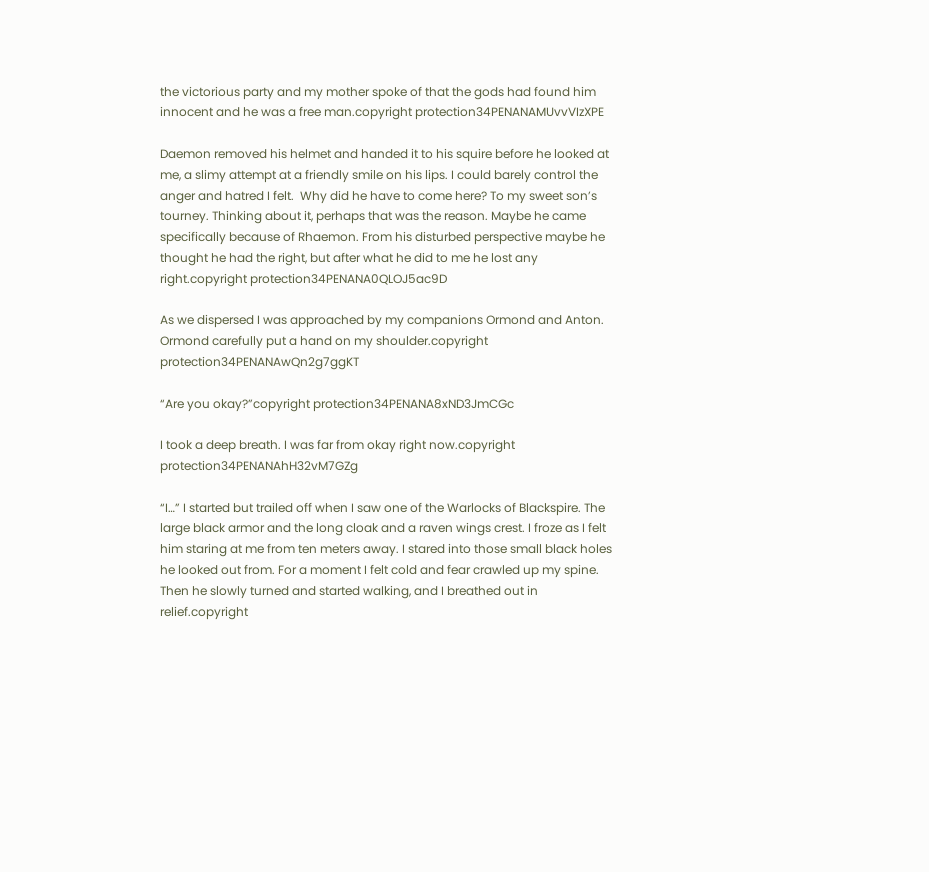the victorious party and my mother spoke of that the gods had found him innocent and he was a free man.copyright protection34PENANAMUvvVIzXPE

Daemon removed his helmet and handed it to his squire before he looked at me, a slimy attempt at a friendly smile on his lips. I could barely control the anger and hatred I felt.  Why did he have to come here? To my sweet son’s tourney. Thinking about it, perhaps that was the reason. Maybe he came specifically because of Rhaemon. From his disturbed perspective maybe he thought he had the right, but after what he did to me he lost any right.copyright protection34PENANA0QLOJ5ac9D

As we dispersed I was approached by my companions Ormond and Anton. Ormond carefully put a hand on my shoulder.copyright protection34PENANAwQn2g7ggKT

“Are you okay?”copyright protection34PENANA8xND3JmCGc

I took a deep breath. I was far from okay right now.copyright protection34PENANAhH32vM7GZg

“I…” I started but trailed off when I saw one of the Warlocks of Blackspire. The large black armor and the long cloak and a raven wings crest. I froze as I felt him staring at me from ten meters away. I stared into those small black holes he looked out from. For a moment I felt cold and fear crawled up my spine. Then he slowly turned and started walking, and I breathed out in relief.copyright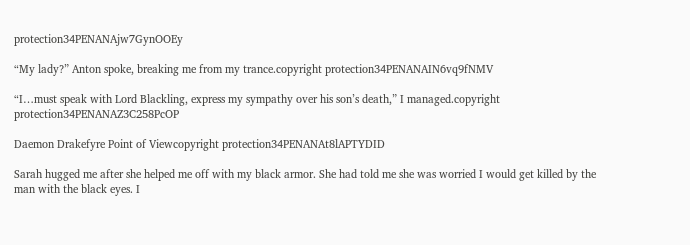protection34PENANAjw7GynOOEy

“My lady?” Anton spoke, breaking me from my trance.copyright protection34PENANAIN6vq9fNMV

“I…must speak with Lord Blackling, express my sympathy over his son’s death,” I managed.copyright protection34PENANAZ3C258PcOP

Daemon Drakefyre Point of Viewcopyright protection34PENANAt8lAPTYDID

Sarah hugged me after she helped me off with my black armor. She had told me she was worried I would get killed by the man with the black eyes. I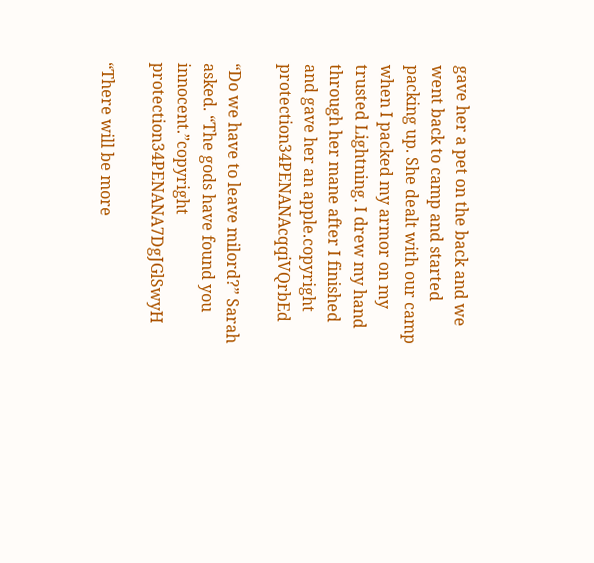gave her a pet on the back and we went back to camp and started packing up. She dealt with our camp when I packed my armor on my trusted Lightning. I drew my hand through her mane after I finished and gave her an apple.copyright protection34PENANAcqqiVQrbEd

“Do we have to leave milord?” Sarah asked. “The gods have found you innocent.”copyright protection34PENANA7DgJGlSwyH

“There will be more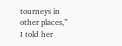tourneys in other places,” I told her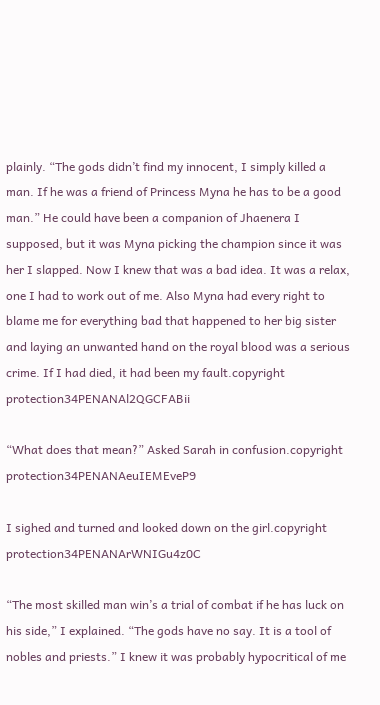plainly. “The gods didn’t find my innocent, I simply killed a man. If he was a friend of Princess Myna he has to be a good man.” He could have been a companion of Jhaenera I supposed, but it was Myna picking the champion since it was her I slapped. Now I knew that was a bad idea. It was a relax, one I had to work out of me. Also Myna had every right to blame me for everything bad that happened to her big sister and laying an unwanted hand on the royal blood was a serious crime. If I had died, it had been my fault.copyright protection34PENANAl2QGCFABii

“What does that mean?” Asked Sarah in confusion.copyright protection34PENANAeuIEMEveP9

I sighed and turned and looked down on the girl.copyright protection34PENANArWNIGu4z0C

“The most skilled man win’s a trial of combat if he has luck on his side,” I explained. “The gods have no say. It is a tool of nobles and priests.” I knew it was probably hypocritical of me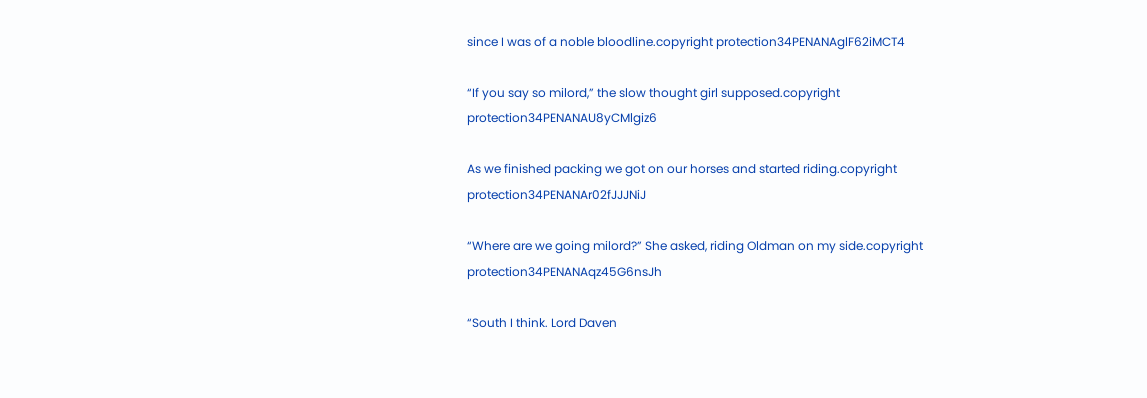since I was of a noble bloodline.copyright protection34PENANAglF62iMCT4

“If you say so milord,” the slow thought girl supposed.copyright protection34PENANAU8yCMlgiz6

As we finished packing we got on our horses and started riding.copyright protection34PENANAr02fJJJNiJ

“Where are we going milord?” She asked, riding Oldman on my side.copyright protection34PENANAqz45G6nsJh

“South I think. Lord Daven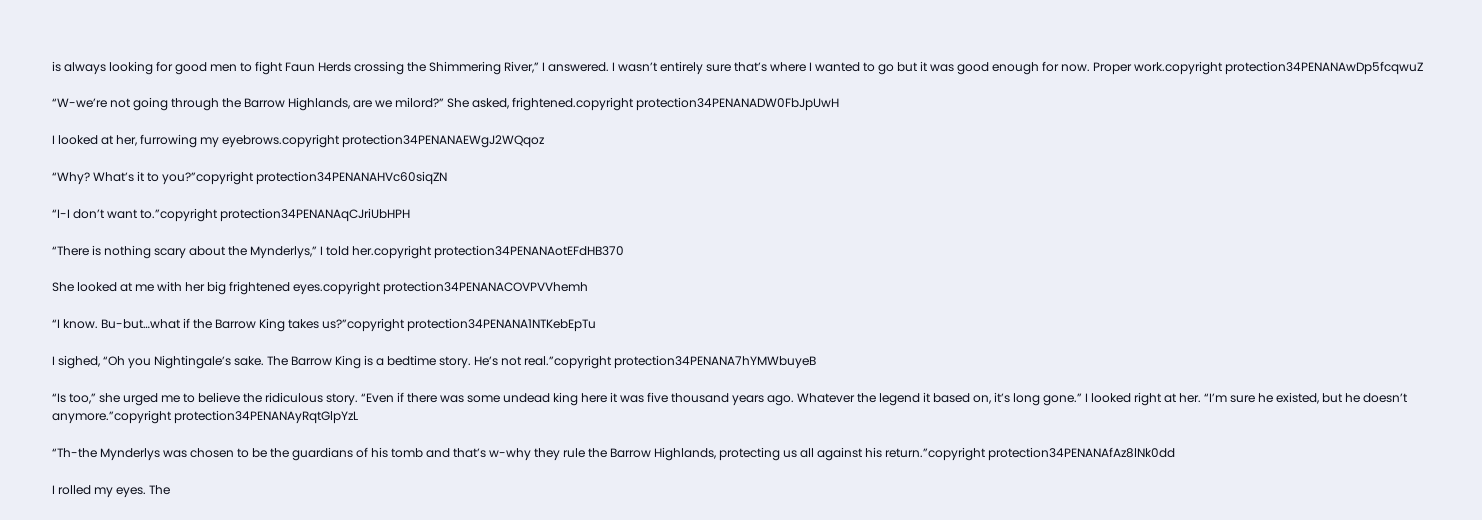is always looking for good men to fight Faun Herds crossing the Shimmering River,” I answered. I wasn’t entirely sure that’s where I wanted to go but it was good enough for now. Proper work.copyright protection34PENANAwDp5fcqwuZ

“W-we’re not going through the Barrow Highlands, are we milord?” She asked, frightened.copyright protection34PENANADW0FbJpUwH

I looked at her, furrowing my eyebrows.copyright protection34PENANAEWgJ2WQqoz

“Why? What’s it to you?”copyright protection34PENANAHVc60siqZN

“I-I don’t want to.”copyright protection34PENANAqCJriUbHPH

“There is nothing scary about the Mynderlys,” I told her.copyright protection34PENANAotEFdHB370

She looked at me with her big frightened eyes.copyright protection34PENANACOVPVVhemh

“I know. Bu-but…what if the Barrow King takes us?”copyright protection34PENANA1NTKebEpTu

I sighed, “Oh you Nightingale’s sake. The Barrow King is a bedtime story. He’s not real.”copyright protection34PENANA7hYMWbuyeB

“Is too,” she urged me to believe the ridiculous story. “Even if there was some undead king here it was five thousand years ago. Whatever the legend it based on, it’s long gone.” I looked right at her. “I’m sure he existed, but he doesn’t anymore.”copyright protection34PENANAyRqtGlpYzL

“Th-the Mynderlys was chosen to be the guardians of his tomb and that’s w-why they rule the Barrow Highlands, protecting us all against his return.”copyright protection34PENANAfAz8lNk0dd

I rolled my eyes. The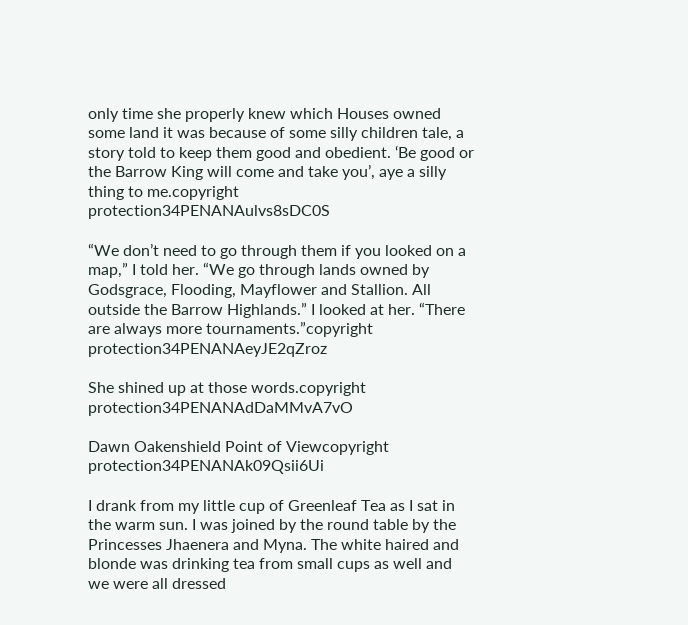only time she properly knew which Houses owned some land it was because of some silly children tale, a story told to keep them good and obedient. ‘Be good or the Barrow King will come and take you’, aye a silly thing to me.copyright protection34PENANAulvs8sDC0S

“We don’t need to go through them if you looked on a map,” I told her. “We go through lands owned by Godsgrace, Flooding, Mayflower and Stallion. All outside the Barrow Highlands.” I looked at her. “There are always more tournaments.”copyright protection34PENANAeyJE2qZroz

She shined up at those words.copyright protection34PENANAdDaMMvA7vO

Dawn Oakenshield Point of Viewcopyright protection34PENANAk09Qsii6Ui

I drank from my little cup of Greenleaf Tea as I sat in the warm sun. I was joined by the round table by the Princesses Jhaenera and Myna. The white haired and blonde was drinking tea from small cups as well and we were all dressed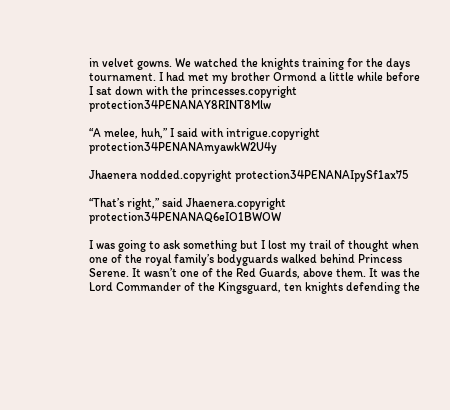in velvet gowns. We watched the knights training for the days tournament. I had met my brother Ormond a little while before I sat down with the princesses.copyright protection34PENANAY8RINT8Mlw

“A melee, huh,” I said with intrigue.copyright protection34PENANAmyawkW2U4y

Jhaenera nodded.copyright protection34PENANAIpySf1ax75

“That’s right,” said Jhaenera.copyright protection34PENANAQ6eIO1BWOW

I was going to ask something but I lost my trail of thought when one of the royal family’s bodyguards walked behind Princess Serene. It wasn’t one of the Red Guards, above them. It was the Lord Commander of the Kingsguard, ten knights defending the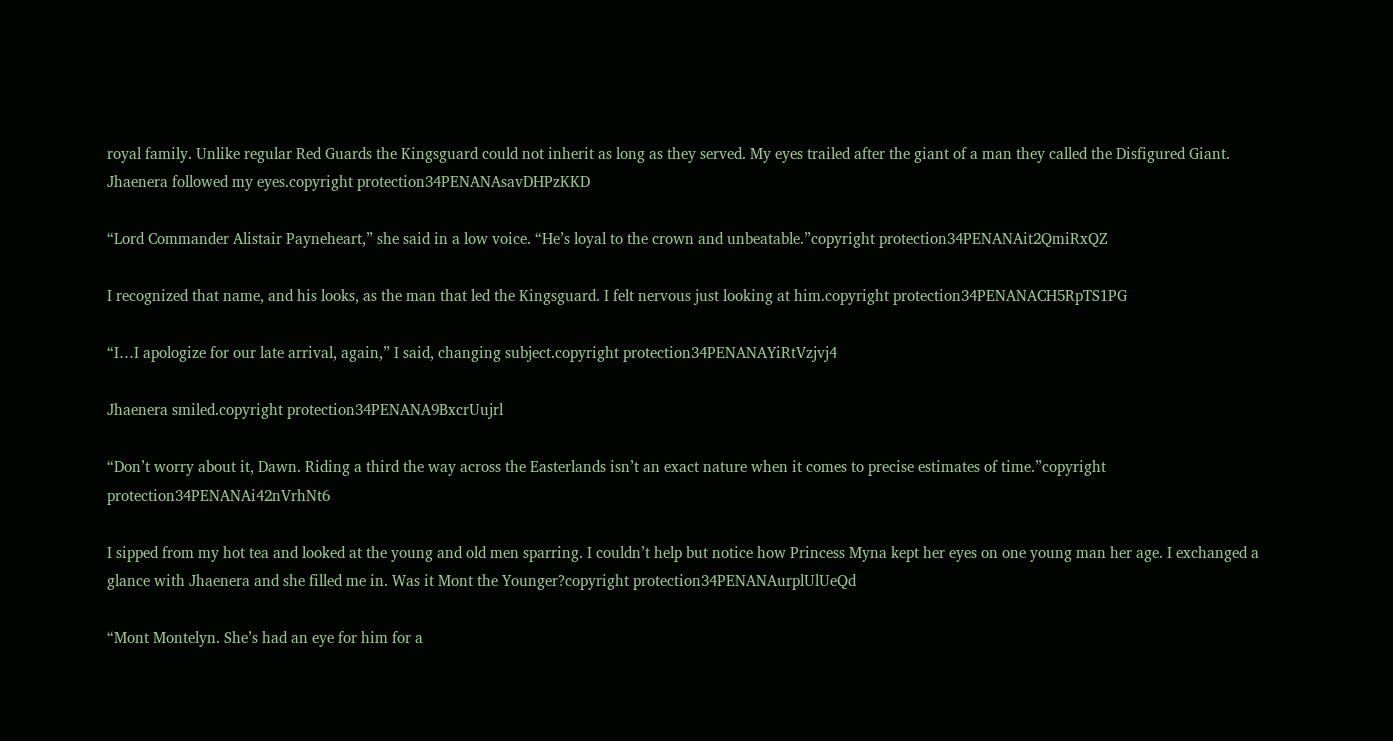royal family. Unlike regular Red Guards the Kingsguard could not inherit as long as they served. My eyes trailed after the giant of a man they called the Disfigured Giant. Jhaenera followed my eyes.copyright protection34PENANAsavDHPzKKD

“Lord Commander Alistair Payneheart,” she said in a low voice. “He’s loyal to the crown and unbeatable.”copyright protection34PENANAit2QmiRxQZ

I recognized that name, and his looks, as the man that led the Kingsguard. I felt nervous just looking at him.copyright protection34PENANACH5RpTS1PG

“I…I apologize for our late arrival, again,” I said, changing subject.copyright protection34PENANAYiRtVzjvj4

Jhaenera smiled.copyright protection34PENANA9BxcrUujrl

“Don’t worry about it, Dawn. Riding a third the way across the Easterlands isn’t an exact nature when it comes to precise estimates of time.”copyright protection34PENANAi42nVrhNt6

I sipped from my hot tea and looked at the young and old men sparring. I couldn’t help but notice how Princess Myna kept her eyes on one young man her age. I exchanged a glance with Jhaenera and she filled me in. Was it Mont the Younger?copyright protection34PENANAurplUlUeQd

“Mont Montelyn. She’s had an eye for him for a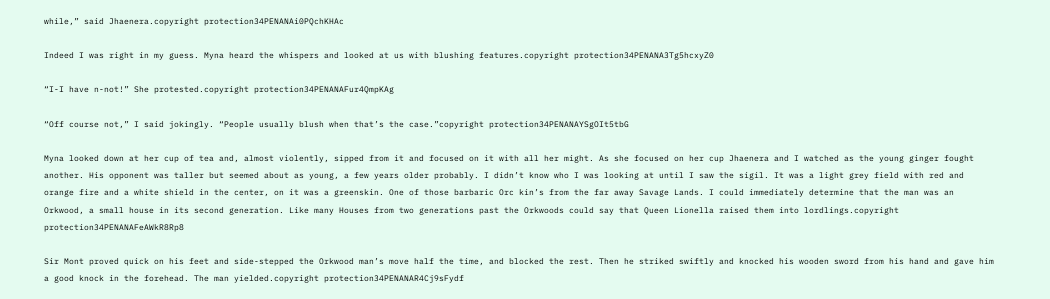while,” said Jhaenera.copyright protection34PENANAi0PQchKHAc

Indeed I was right in my guess. Myna heard the whispers and looked at us with blushing features.copyright protection34PENANA3Tg5hcxyZ0

“I-I have n-not!” She protested.copyright protection34PENANAFur4QmpKAg

“Off course not,” I said jokingly. “People usually blush when that’s the case.”copyright protection34PENANAYSgOIt5tbG

Myna looked down at her cup of tea and, almost violently, sipped from it and focused on it with all her might. As she focused on her cup Jhaenera and I watched as the young ginger fought another. His opponent was taller but seemed about as young, a few years older probably. I didn’t know who I was looking at until I saw the sigil. It was a light grey field with red and orange fire and a white shield in the center, on it was a greenskin. One of those barbaric Orc kin’s from the far away Savage Lands. I could immediately determine that the man was an Orkwood, a small house in its second generation. Like many Houses from two generations past the Orkwoods could say that Queen Lionella raised them into lordlings.copyright protection34PENANAFeAWkR8Rp8

Sir Mont proved quick on his feet and side-stepped the Orkwood man’s move half the time, and blocked the rest. Then he striked swiftly and knocked his wooden sword from his hand and gave him a good knock in the forehead. The man yielded.copyright protection34PENANAR4Cj9sFydf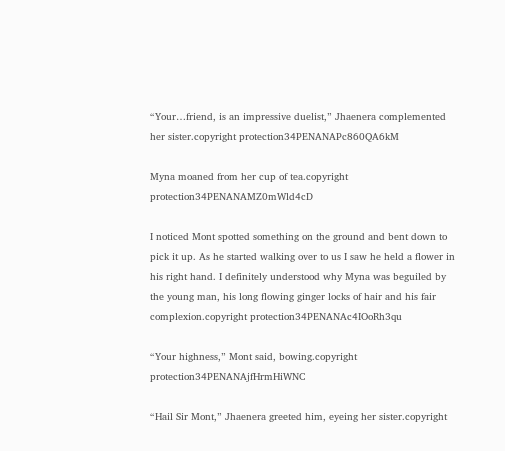“Your…friend, is an impressive duelist,” Jhaenera complemented her sister.copyright protection34PENANAPc860QA6kM

Myna moaned from her cup of tea.copyright protection34PENANAMZ0mWld4cD

I noticed Mont spotted something on the ground and bent down to pick it up. As he started walking over to us I saw he held a flower in his right hand. I definitely understood why Myna was beguiled by the young man, his long flowing ginger locks of hair and his fair complexion.copyright protection34PENANAc4IOoRh3qu

“Your highness,” Mont said, bowing.copyright protection34PENANAjfHrmHiWNC

“Hail Sir Mont,” Jhaenera greeted him, eyeing her sister.copyright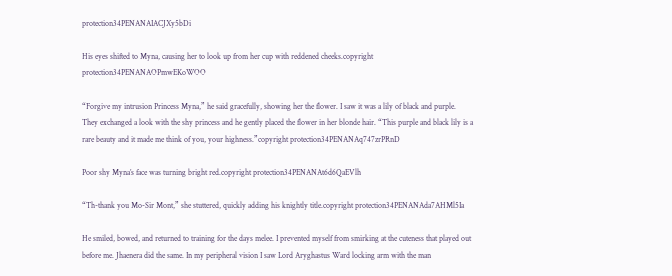protection34PENANAIACJXy5bDi

His eyes shifted to Myna, causing her to look up from her cup with reddened cheeks.copyright protection34PENANAOPmwEKoWOO

“Forgive my intrusion Princess Myna,” he said gracefully, showing her the flower. I saw it was a lily of black and purple. They exchanged a look with the shy princess and he gently placed the flower in her blonde hair. “This purple and black lily is a rare beauty and it made me think of you, your highness.”copyright protection34PENANAq747zrPRnD

Poor shy Myna’s face was turning bright red.copyright protection34PENANAt6d6QaEVlh

“Th-thank you Mo-Sir Mont,” she stuttered, quickly adding his knightly title.copyright protection34PENANAda7AHMl5Ia

He smiled, bowed, and returned to training for the days melee. I prevented myself from smirking at the cuteness that played out before me. Jhaenera did the same. In my peripheral vision I saw Lord Aryghastus Ward locking arm with the man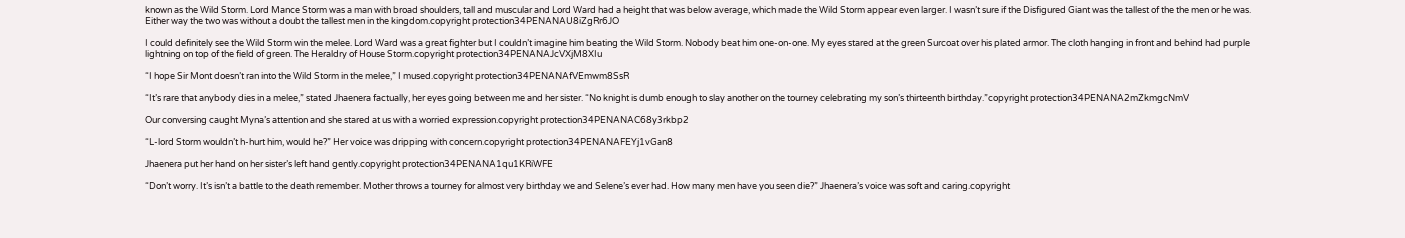known as the Wild Storm. Lord Mance Storm was a man with broad shoulders, tall and muscular and Lord Ward had a height that was below average, which made the Wild Storm appear even larger. I wasn’t sure if the Disfigured Giant was the tallest of the the men or he was. Either way the two was without a doubt the tallest men in the kingdom.copyright protection34PENANAU8iZgRr6JO

I could definitely see the Wild Storm win the melee. Lord Ward was a great fighter but I couldn’t imagine him beating the Wild Storm. Nobody beat him one-on-one. My eyes stared at the green Surcoat over his plated armor. The cloth hanging in front and behind had purple lightning on top of the field of green. The Heraldry of House Storm.copyright protection34PENANAJcVXjM8XIu

“I hope Sir Mont doesn’t ran into the Wild Storm in the melee,” I mused.copyright protection34PENANAfVEmwm8SsR

“It’s rare that anybody dies in a melee,” stated Jhaenera factually, her eyes going between me and her sister. “No knight is dumb enough to slay another on the tourney celebrating my son’s thirteenth birthday.”copyright protection34PENANA2mZkmgcNmV

Our conversing caught Myna’s attention and she stared at us with a worried expression.copyright protection34PENANAC68y3rkbp2

“L-lord Storm wouldn’t h-hurt him, would he?” Her voice was dripping with concern.copyright protection34PENANAFEYj1vGan8

Jhaenera put her hand on her sister’s left hand gently.copyright protection34PENANA1qu1KRiWFE

“Don’t worry. It’s isn’t a battle to the death remember. Mother throws a tourney for almost very birthday we and Selene’s ever had. How many men have you seen die?” Jhaenera’s voice was soft and caring.copyright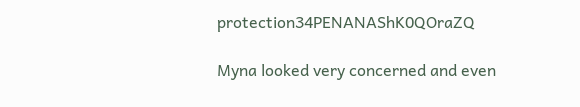protection34PENANAShK0QOraZQ

Myna looked very concerned and even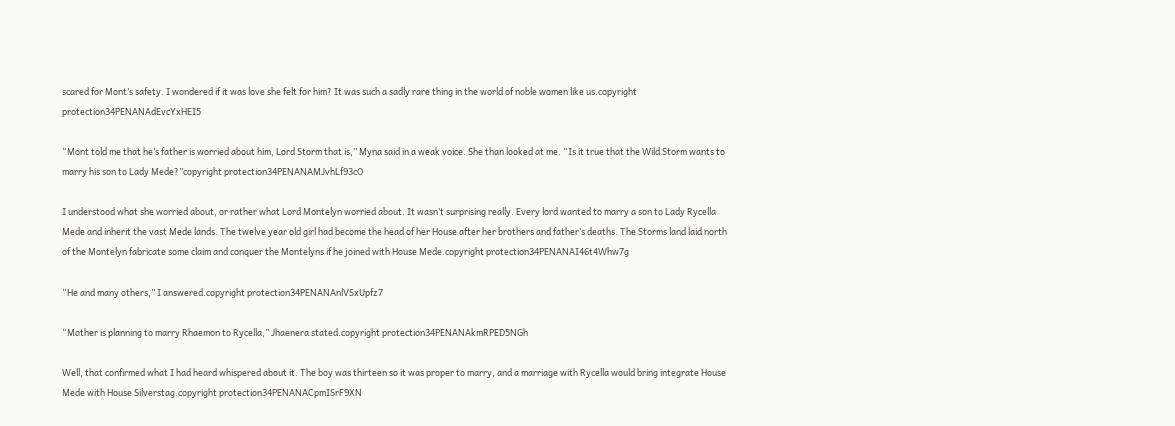scared for Mont’s safety. I wondered if it was love she felt for him? It was such a sadly rare thing in the world of noble women like us.copyright protection34PENANAdEvcYxHEI5

“Mont told me that he’s father is worried about him, Lord Storm that is,” Myna said in a weak voice. She than looked at me. “Is it true that the Wild Storm wants to marry his son to Lady Mede?”copyright protection34PENANAMJvhLf93cO

I understood what she worried about, or rather what Lord Montelyn worried about. It wasn’t surprising really. Every lord wanted to marry a son to Lady Rycella Mede and inherit the vast Mede lands. The twelve year old girl had become the head of her House after her brothers and father’s deaths. The Storms land laid north of the Montelyn fabricate some claim and conquer the Montelyns if he joined with House Mede.copyright protection34PENANAI46t4Whw7g

“He and many others,” I answered.copyright protection34PENANAnlVSxUpfz7

“Mother is planning to marry Rhaemon to Rycella,” Jhaenera stated.copyright protection34PENANAkmRPED5NGh

Well, that confirmed what I had heard whispered about it. The boy was thirteen so it was proper to marry, and a marriage with Rycella would bring integrate House Mede with House Silverstag.copyright protection34PENANACpmISrF9XN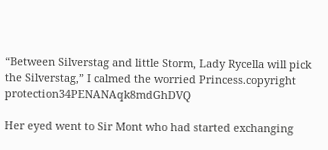“Between Silverstag and little Storm, Lady Rycella will pick the Silverstag,” I calmed the worried Princess.copyright protection34PENANAqk8mdGhDVQ

Her eyed went to Sir Mont who had started exchanging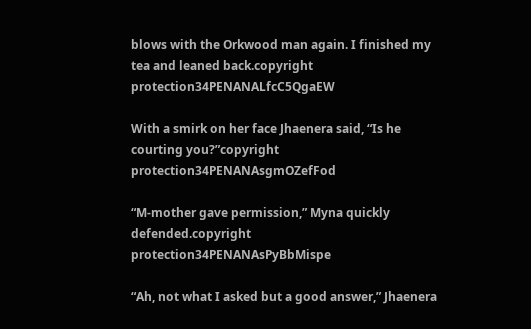blows with the Orkwood man again. I finished my tea and leaned back.copyright protection34PENANALfcC5QgaEW

With a smirk on her face Jhaenera said, “Is he courting you?”copyright protection34PENANAsgmOZefFod

“M-mother gave permission,” Myna quickly defended.copyright protection34PENANAsPyBbMispe

“Ah, not what I asked but a good answer,” Jhaenera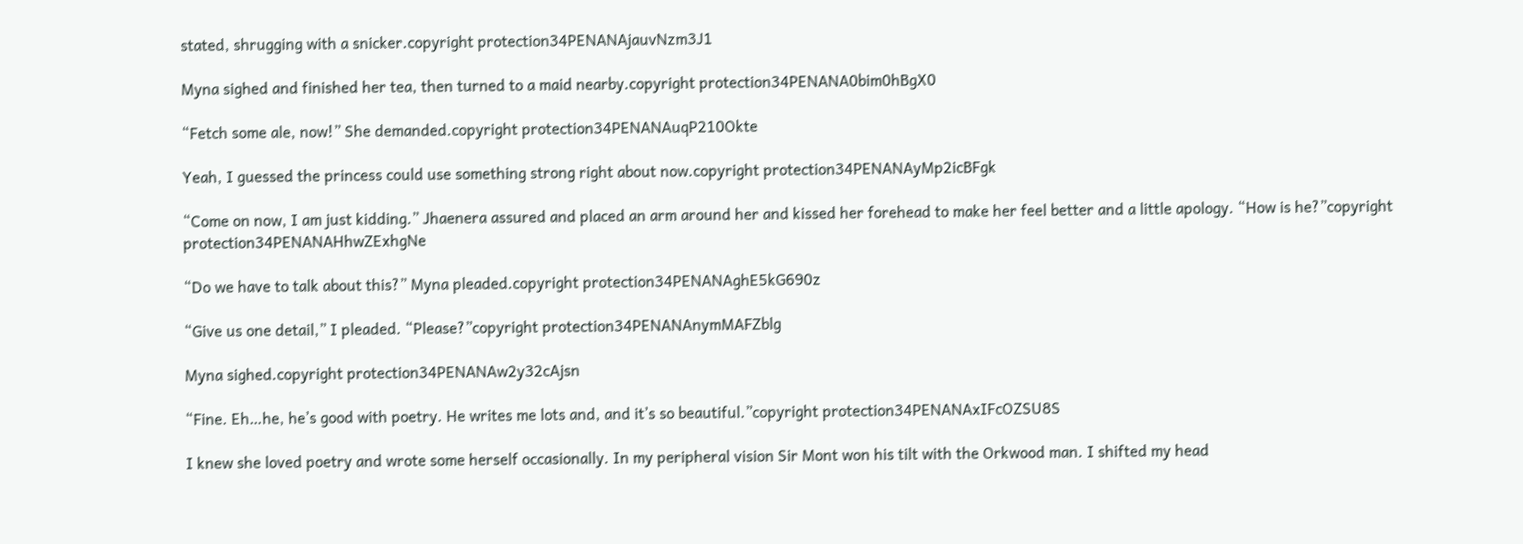stated, shrugging with a snicker.copyright protection34PENANAjauvNzm3J1

Myna sighed and finished her tea, then turned to a maid nearby.copyright protection34PENANA0bim0hBgX0

“Fetch some ale, now!” She demanded.copyright protection34PENANAuqP210Okte

Yeah, I guessed the princess could use something strong right about now.copyright protection34PENANAyMp2icBFgk

“Come on now, I am just kidding.” Jhaenera assured and placed an arm around her and kissed her forehead to make her feel better and a little apology. “How is he?”copyright protection34PENANAHhwZExhgNe

“Do we have to talk about this?” Myna pleaded.copyright protection34PENANAghE5kG690z

“Give us one detail,” I pleaded. “Please?”copyright protection34PENANAnymMAFZblg

Myna sighed.copyright protection34PENANAw2y32cAjsn

“Fine. Eh…he, he’s good with poetry. He writes me lots and, and it’s so beautiful.”copyright protection34PENANAxIFcOZSU8S

I knew she loved poetry and wrote some herself occasionally. In my peripheral vision Sir Mont won his tilt with the Orkwood man. I shifted my head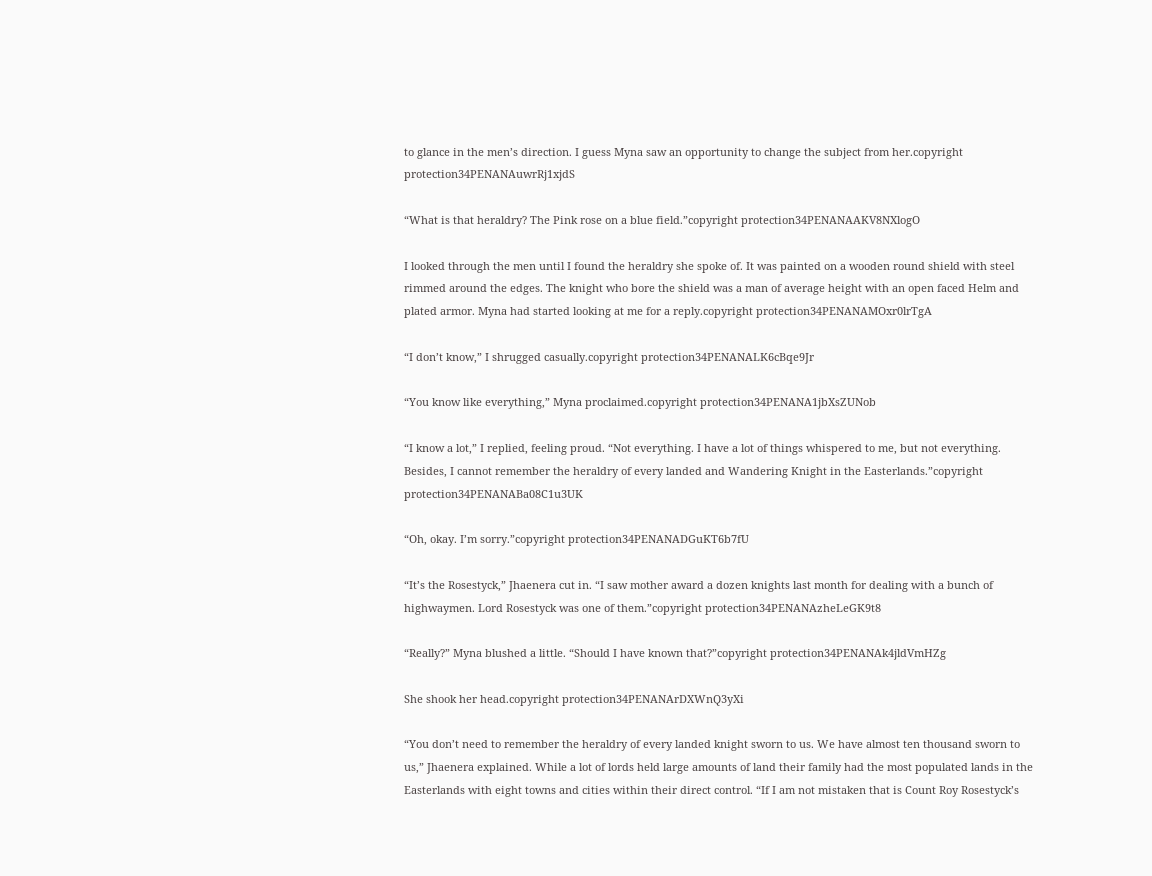to glance in the men’s direction. I guess Myna saw an opportunity to change the subject from her.copyright protection34PENANAuwrRj1xjdS

“What is that heraldry? The Pink rose on a blue field.”copyright protection34PENANAAKV8NXlogO

I looked through the men until I found the heraldry she spoke of. It was painted on a wooden round shield with steel rimmed around the edges. The knight who bore the shield was a man of average height with an open faced Helm and plated armor. Myna had started looking at me for a reply.copyright protection34PENANAMOxr0lrTgA

“I don’t know,” I shrugged casually.copyright protection34PENANALK6cBqe9Jr

“You know like everything,” Myna proclaimed.copyright protection34PENANA1jbXsZUNob

“I know a lot,” I replied, feeling proud. “Not everything. I have a lot of things whispered to me, but not everything. Besides, I cannot remember the heraldry of every landed and Wandering Knight in the Easterlands.”copyright protection34PENANABa08C1u3UK

“Oh, okay. I’m sorry.”copyright protection34PENANADGuKT6b7fU

“It’s the Rosestyck,” Jhaenera cut in. “I saw mother award a dozen knights last month for dealing with a bunch of highwaymen. Lord Rosestyck was one of them.”copyright protection34PENANAzheLeGK9t8

“Really?” Myna blushed a little. “Should I have known that?”copyright protection34PENANAk4jldVmHZg

She shook her head.copyright protection34PENANArDXWnQ3yXi

“You don’t need to remember the heraldry of every landed knight sworn to us. We have almost ten thousand sworn to us,” Jhaenera explained. While a lot of lords held large amounts of land their family had the most populated lands in the Easterlands with eight towns and cities within their direct control. “If I am not mistaken that is Count Roy Rosestyck’s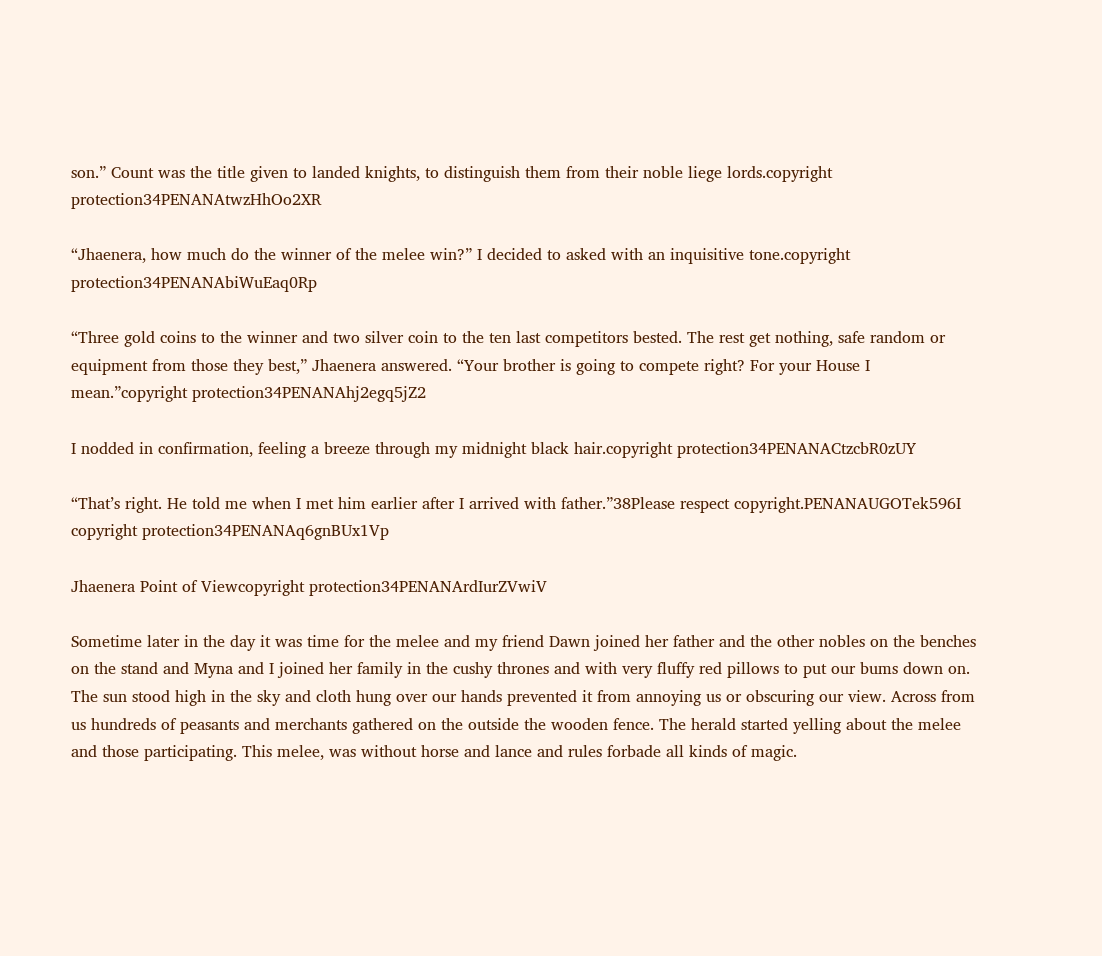son.” Count was the title given to landed knights, to distinguish them from their noble liege lords.copyright protection34PENANAtwzHhOo2XR

“Jhaenera, how much do the winner of the melee win?” I decided to asked with an inquisitive tone.copyright protection34PENANAbiWuEaq0Rp

“Three gold coins to the winner and two silver coin to the ten last competitors bested. The rest get nothing, safe random or equipment from those they best,” Jhaenera answered. “Your brother is going to compete right? For your House I mean.”copyright protection34PENANAhj2egq5jZ2

I nodded in confirmation, feeling a breeze through my midnight black hair.copyright protection34PENANACtzcbR0zUY

“That’s right. He told me when I met him earlier after I arrived with father.”38Please respect copyright.PENANAUGOTek596I
copyright protection34PENANAq6gnBUx1Vp

Jhaenera Point of Viewcopyright protection34PENANArdIurZVwiV

Sometime later in the day it was time for the melee and my friend Dawn joined her father and the other nobles on the benches on the stand and Myna and I joined her family in the cushy thrones and with very fluffy red pillows to put our bums down on. The sun stood high in the sky and cloth hung over our hands prevented it from annoying us or obscuring our view. Across from us hundreds of peasants and merchants gathered on the outside the wooden fence. The herald started yelling about the melee and those participating. This melee, was without horse and lance and rules forbade all kinds of magic.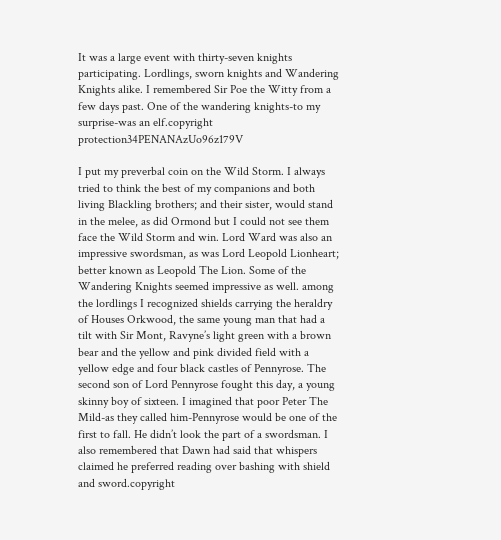It was a large event with thirty-seven knights participating. Lordlings, sworn knights and Wandering Knights alike. I remembered Sir Poe the Witty from a few days past. One of the wandering knights-to my surprise-was an elf.copyright protection34PENANAzUo96z179V

I put my preverbal coin on the Wild Storm. I always tried to think the best of my companions and both living Blackling brothers; and their sister, would stand in the melee, as did Ormond but I could not see them face the Wild Storm and win. Lord Ward was also an impressive swordsman, as was Lord Leopold Lionheart; better known as Leopold The Lion. Some of the Wandering Knights seemed impressive as well. among the lordlings I recognized shields carrying the heraldry of Houses Orkwood, the same young man that had a tilt with Sir Mont, Ravyne’s light green with a brown bear and the yellow and pink divided field with a yellow edge and four black castles of Pennyrose. The second son of Lord Pennyrose fought this day, a young skinny boy of sixteen. I imagined that poor Peter The Mild-as they called him-Pennyrose would be one of the first to fall. He didn’t look the part of a swordsman. I also remembered that Dawn had said that whispers claimed he preferred reading over bashing with shield and sword.copyright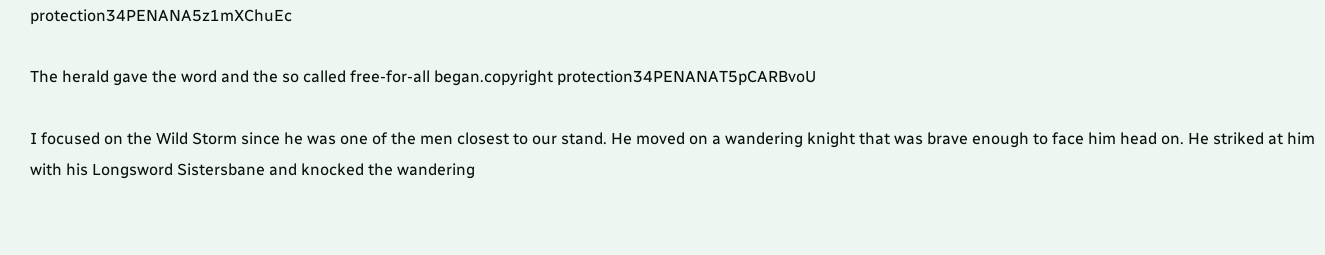protection34PENANA5z1mXChuEc

The herald gave the word and the so called free-for-all began.copyright protection34PENANAT5pCARBvoU

I focused on the Wild Storm since he was one of the men closest to our stand. He moved on a wandering knight that was brave enough to face him head on. He striked at him with his Longsword Sistersbane and knocked the wandering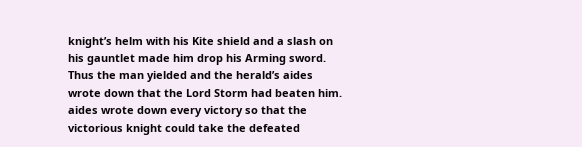knight’s helm with his Kite shield and a slash on his gauntlet made him drop his Arming sword. Thus the man yielded and the herald’s aides wrote down that the Lord Storm had beaten him. aides wrote down every victory so that the victorious knight could take the defeated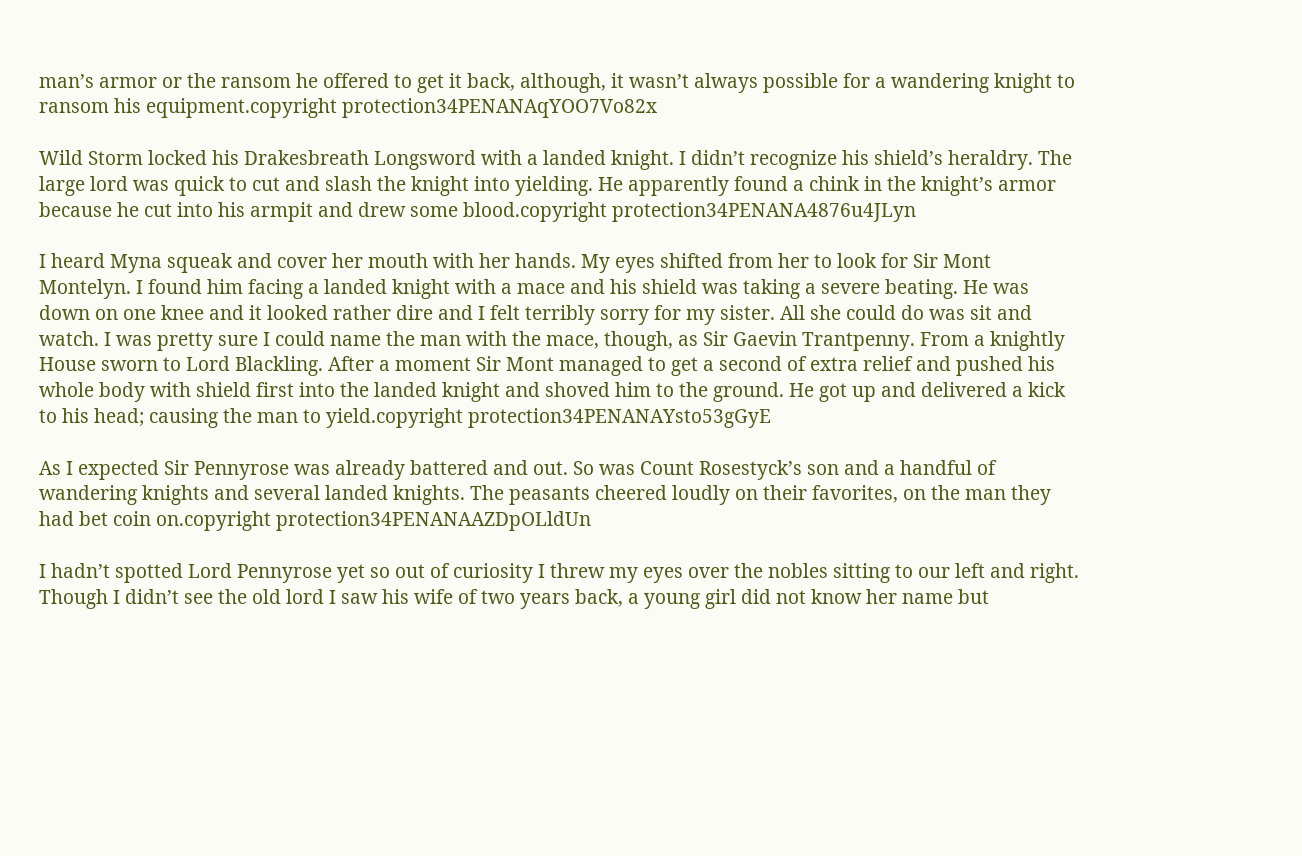man’s armor or the ransom he offered to get it back, although, it wasn’t always possible for a wandering knight to ransom his equipment.copyright protection34PENANAqYOO7Vo82x

Wild Storm locked his Drakesbreath Longsword with a landed knight. I didn’t recognize his shield’s heraldry. The large lord was quick to cut and slash the knight into yielding. He apparently found a chink in the knight’s armor because he cut into his armpit and drew some blood.copyright protection34PENANA4876u4JLyn

I heard Myna squeak and cover her mouth with her hands. My eyes shifted from her to look for Sir Mont Montelyn. I found him facing a landed knight with a mace and his shield was taking a severe beating. He was down on one knee and it looked rather dire and I felt terribly sorry for my sister. All she could do was sit and watch. I was pretty sure I could name the man with the mace, though, as Sir Gaevin Trantpenny. From a knightly House sworn to Lord Blackling. After a moment Sir Mont managed to get a second of extra relief and pushed his whole body with shield first into the landed knight and shoved him to the ground. He got up and delivered a kick to his head; causing the man to yield.copyright protection34PENANAYsto53gGyE

As I expected Sir Pennyrose was already battered and out. So was Count Rosestyck’s son and a handful of wandering knights and several landed knights. The peasants cheered loudly on their favorites, on the man they had bet coin on.copyright protection34PENANAAZDpOLldUn

I hadn’t spotted Lord Pennyrose yet so out of curiosity I threw my eyes over the nobles sitting to our left and right. Though I didn’t see the old lord I saw his wife of two years back, a young girl did not know her name but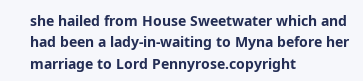she hailed from House Sweetwater which and had been a lady-in-waiting to Myna before her marriage to Lord Pennyrose.copyright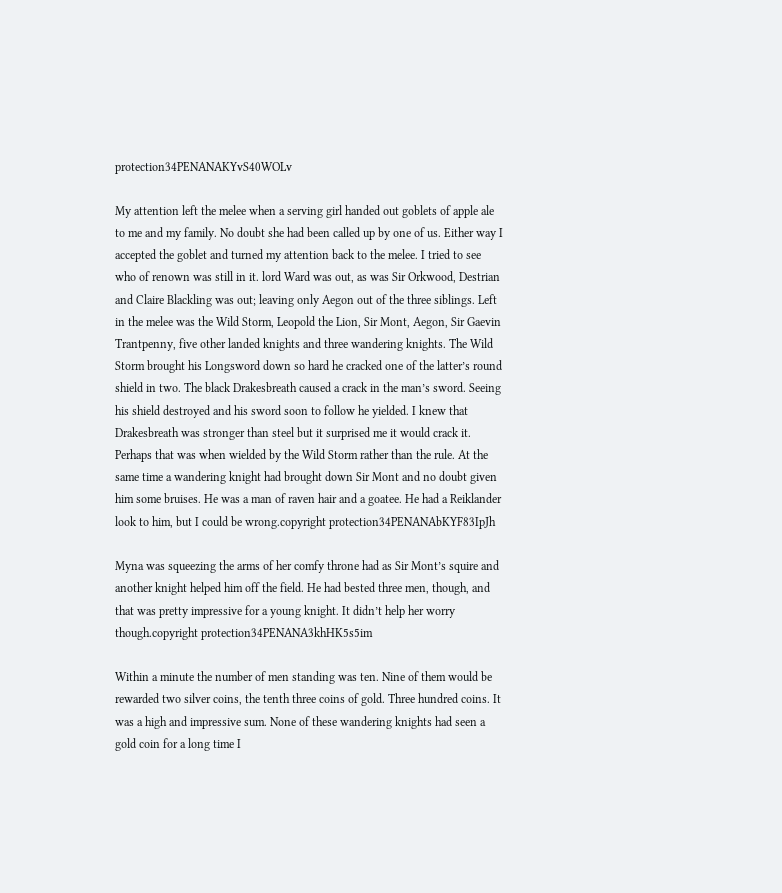protection34PENANAKYvS40WOLv

My attention left the melee when a serving girl handed out goblets of apple ale to me and my family. No doubt she had been called up by one of us. Either way I accepted the goblet and turned my attention back to the melee. I tried to see who of renown was still in it. lord Ward was out, as was Sir Orkwood, Destrian and Claire Blackling was out; leaving only Aegon out of the three siblings. Left in the melee was the Wild Storm, Leopold the Lion, Sir Mont, Aegon, Sir Gaevin Trantpenny, five other landed knights and three wandering knights. The Wild Storm brought his Longsword down so hard he cracked one of the latter’s round shield in two. The black Drakesbreath caused a crack in the man’s sword. Seeing his shield destroyed and his sword soon to follow he yielded. I knew that Drakesbreath was stronger than steel but it surprised me it would crack it. Perhaps that was when wielded by the Wild Storm rather than the rule. At the same time a wandering knight had brought down Sir Mont and no doubt given him some bruises. He was a man of raven hair and a goatee. He had a Reiklander look to him, but I could be wrong.copyright protection34PENANAbKYF83IpJh

Myna was squeezing the arms of her comfy throne had as Sir Mont’s squire and another knight helped him off the field. He had bested three men, though, and that was pretty impressive for a young knight. It didn’t help her worry though.copyright protection34PENANA3khHK5s5im

Within a minute the number of men standing was ten. Nine of them would be rewarded two silver coins, the tenth three coins of gold. Three hundred coins. It was a high and impressive sum. None of these wandering knights had seen a gold coin for a long time I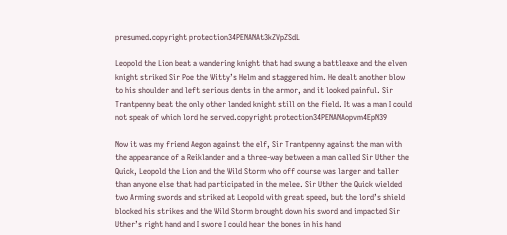presumed.copyright protection34PENANAt3kZVpZSdL

Leopold the Lion beat a wandering knight that had swung a battleaxe and the elven knight striked Sir Poe the Witty’s Helm and staggered him. He dealt another blow to his shoulder and left serious dents in the armor, and it looked painful. Sir Trantpenny beat the only other landed knight still on the field. It was a man I could not speak of which lord he served.copyright protection34PENANAopvm4EpN39

Now it was my friend Aegon against the elf, Sir Trantpenny against the man with the appearance of a Reiklander and a three-way between a man called Sir Uther the Quick, Leopold the Lion and the Wild Storm who off course was larger and taller than anyone else that had participated in the melee. Sir Uther the Quick wielded two Arming swords and striked at Leopold with great speed, but the lord’s shield blocked his strikes and the Wild Storm brought down his sword and impacted Sir Uther’s right hand and I swore I could hear the bones in his hand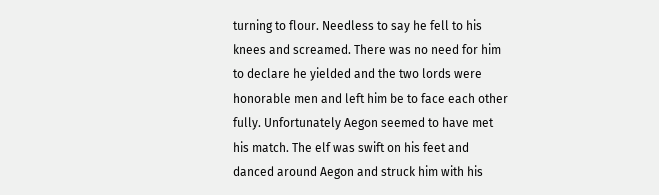turning to flour. Needless to say he fell to his knees and screamed. There was no need for him to declare he yielded and the two lords were honorable men and left him be to face each other fully. Unfortunately Aegon seemed to have met his match. The elf was swift on his feet and danced around Aegon and struck him with his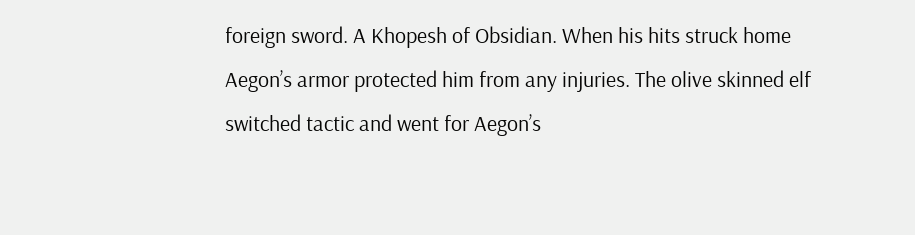foreign sword. A Khopesh of Obsidian. When his hits struck home Aegon’s armor protected him from any injuries. The olive skinned elf switched tactic and went for Aegon’s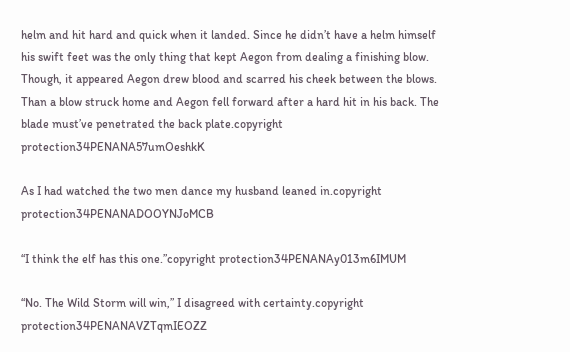helm and hit hard and quick when it landed. Since he didn’t have a helm himself his swift feet was the only thing that kept Aegon from dealing a finishing blow. Though, it appeared Aegon drew blood and scarred his cheek between the blows. Than a blow struck home and Aegon fell forward after a hard hit in his back. The blade must’ve penetrated the back plate.copyright protection34PENANA57umOeshkK

As I had watched the two men dance my husband leaned in.copyright protection34PENANADOOYNJoMCB

“I think the elf has this one.”copyright protection34PENANAy013m6IMUM

“No. The Wild Storm will win,” I disagreed with certainty.copyright protection34PENANAVZTqmIEOZZ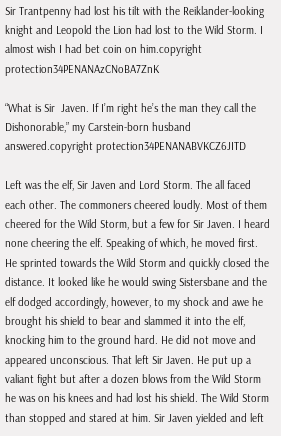Sir Trantpenny had lost his tilt with the Reiklander-looking knight and Leopold the Lion had lost to the Wild Storm. I almost wish I had bet coin on him.copyright protection34PENANAzCNoBA7ZnK

“What is Sir  Javen. If I’m right he’s the man they call the Dishonorable,” my Carstein-born husband answered.copyright protection34PENANABVKCZ6JITD

Left was the elf, Sir Javen and Lord Storm. The all faced each other. The commoners cheered loudly. Most of them cheered for the Wild Storm, but a few for Sir Javen. I heard none cheering the elf. Speaking of which, he moved first. He sprinted towards the Wild Storm and quickly closed the distance. It looked like he would swing Sistersbane and the elf dodged accordingly, however, to my shock and awe he brought his shield to bear and slammed it into the elf, knocking him to the ground hard. He did not move and appeared unconscious. That left Sir Javen. He put up a valiant fight but after a dozen blows from the Wild Storm he was on his knees and had lost his shield. The Wild Storm than stopped and stared at him. Sir Javen yielded and left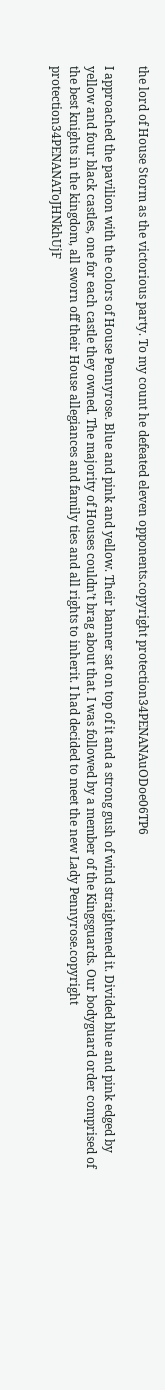the lord of House Storm as the victorious party. To my count he defeated eleven opponents.copyright protection34PENANAuODoe06TP6

I approached the pavilion with the colors of House Pennyrose. Blue and pink and yellow. Their banner sat on top of it and a strong gush of wind straightened it. Divided blue and pink edged by yellow and four black castles, one for each castle they owned. The majority of Houses couldn’t brag about that. I was followed by a member of the Kingsguards. Our bodyguard order comprised of the best knights in the kingdom, all sworn off their House allegiances and family ties and all rights to inherit. I had decided to meet the new Lady Pennyrose.copyright protection34PENANAToJHNkhUjF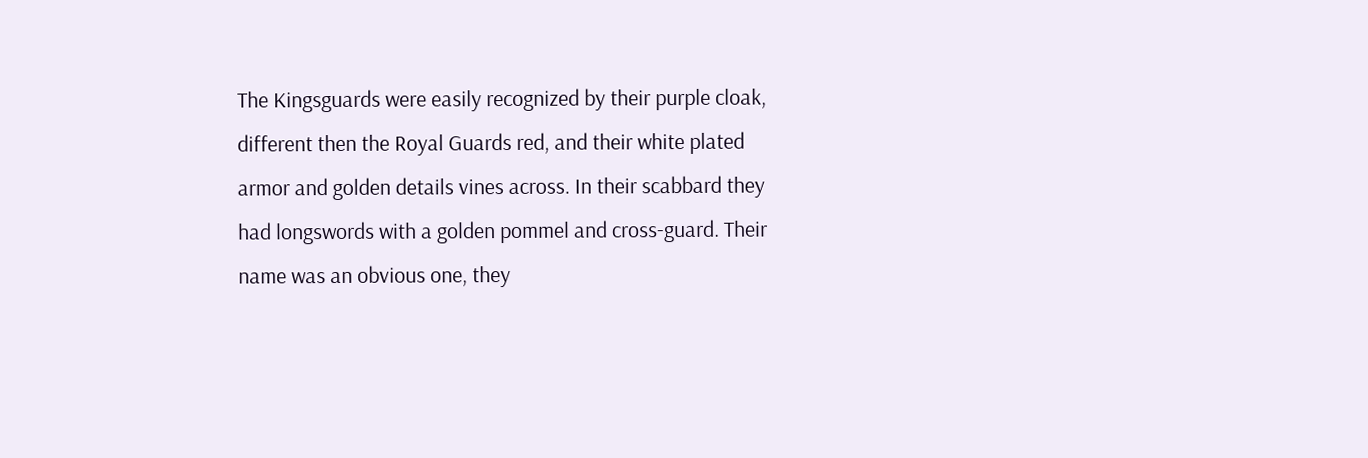The Kingsguards were easily recognized by their purple cloak, different then the Royal Guards red, and their white plated armor and golden details vines across. In their scabbard they had longswords with a golden pommel and cross-guard. Their name was an obvious one, they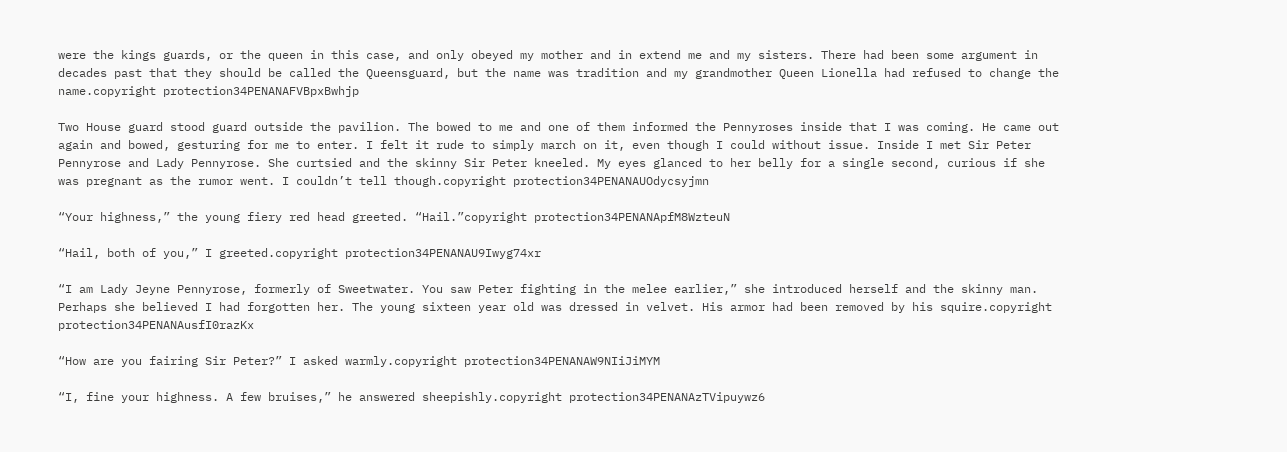were the kings guards, or the queen in this case, and only obeyed my mother and in extend me and my sisters. There had been some argument in decades past that they should be called the Queensguard, but the name was tradition and my grandmother Queen Lionella had refused to change the name.copyright protection34PENANAFVBpxBwhjp

Two House guard stood guard outside the pavilion. The bowed to me and one of them informed the Pennyroses inside that I was coming. He came out again and bowed, gesturing for me to enter. I felt it rude to simply march on it, even though I could without issue. Inside I met Sir Peter Pennyrose and Lady Pennyrose. She curtsied and the skinny Sir Peter kneeled. My eyes glanced to her belly for a single second, curious if she was pregnant as the rumor went. I couldn’t tell though.copyright protection34PENANAUOdycsyjmn

“Your highness,” the young fiery red head greeted. “Hail.”copyright protection34PENANApfM8WzteuN

“Hail, both of you,” I greeted.copyright protection34PENANAU9Iwyg74xr

“I am Lady Jeyne Pennyrose, formerly of Sweetwater. You saw Peter fighting in the melee earlier,” she introduced herself and the skinny man. Perhaps she believed I had forgotten her. The young sixteen year old was dressed in velvet. His armor had been removed by his squire.copyright protection34PENANAusfI0razKx

“How are you fairing Sir Peter?” I asked warmly.copyright protection34PENANAW9NIiJiMYM

“I, fine your highness. A few bruises,” he answered sheepishly.copyright protection34PENANAzTVipuywz6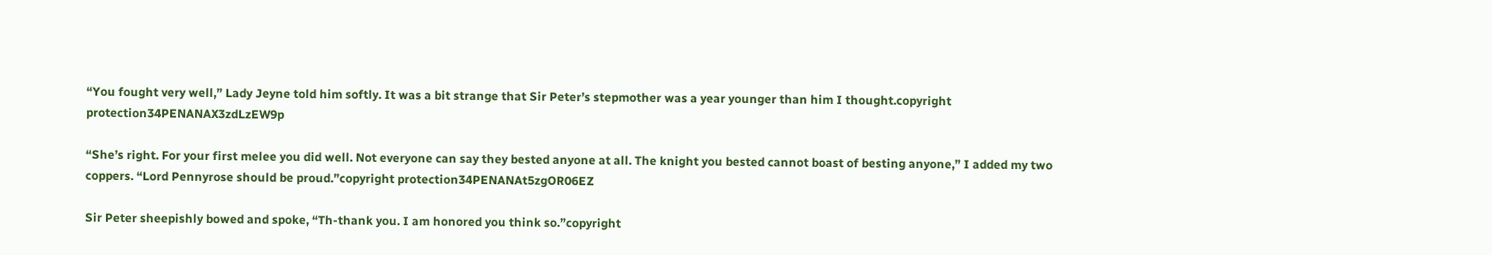“You fought very well,” Lady Jeyne told him softly. It was a bit strange that Sir Peter’s stepmother was a year younger than him I thought.copyright protection34PENANAX3zdLzEW9p

“She’s right. For your first melee you did well. Not everyone can say they bested anyone at all. The knight you bested cannot boast of besting anyone,” I added my two coppers. “Lord Pennyrose should be proud.”copyright protection34PENANAt5zgOR06EZ

Sir Peter sheepishly bowed and spoke, “Th-thank you. I am honored you think so.”copyright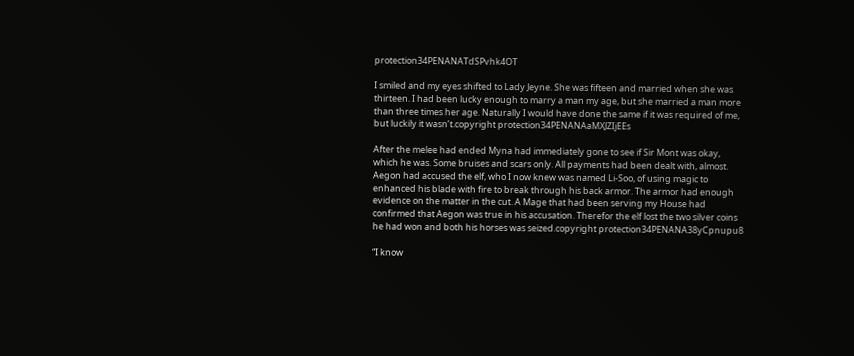protection34PENANATdSPvhk4OT

I smiled and my eyes shifted to Lady Jeyne. She was fifteen and married when she was thirteen. I had been lucky enough to marry a man my age, but she married a man more than three times her age. Naturally I would have done the same if it was required of me, but luckily it wasn’t.copyright protection34PENANAaMXJZIjEEs

After the melee had ended Myna had immediately gone to see if Sir Mont was okay, which he was. Some bruises and scars only. All payments had been dealt with, almost. Aegon had accused the elf, who I now knew was named Li-Soo, of using magic to enhanced his blade with fire to break through his back armor. The armor had enough evidence on the matter in the cut. A Mage that had been serving my House had confirmed that Aegon was true in his accusation. Therefor the elf lost the two silver coins he had won and both his horses was seized.copyright protection34PENANA38yCpnupu8

“I know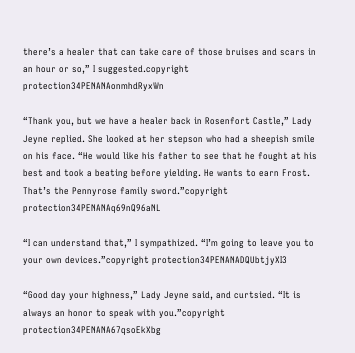there’s a healer that can take care of those bruises and scars in an hour or so,” I suggested.copyright protection34PENANAonmhdRyxWn

“Thank you, but we have a healer back in Rosenfort Castle,” Lady Jeyne replied. She looked at her stepson who had a sheepish smile on his face. “He would like his father to see that he fought at his best and took a beating before yielding. He wants to earn Frost. That’s the Pennyrose family sword.”copyright protection34PENANAq69nQ96aNL

“I can understand that,” I sympathized. “I’m going to leave you to your own devices.”copyright protection34PENANADQUbtjyXI3

“Good day your highness,” Lady Jeyne said, and curtsied. “It is always an honor to speak with you.”copyright protection34PENANA67qsoEkXbg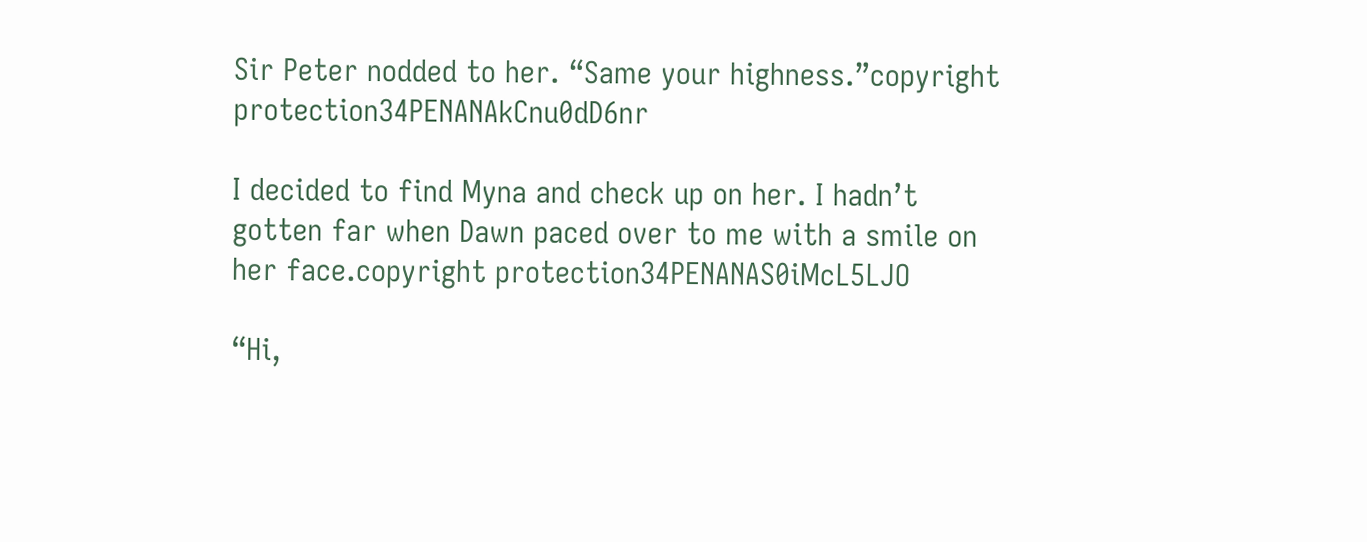Sir Peter nodded to her. “Same your highness.”copyright protection34PENANAkCnu0dD6nr

I decided to find Myna and check up on her. I hadn’t gotten far when Dawn paced over to me with a smile on her face.copyright protection34PENANAS0iMcL5LJO

“Hi,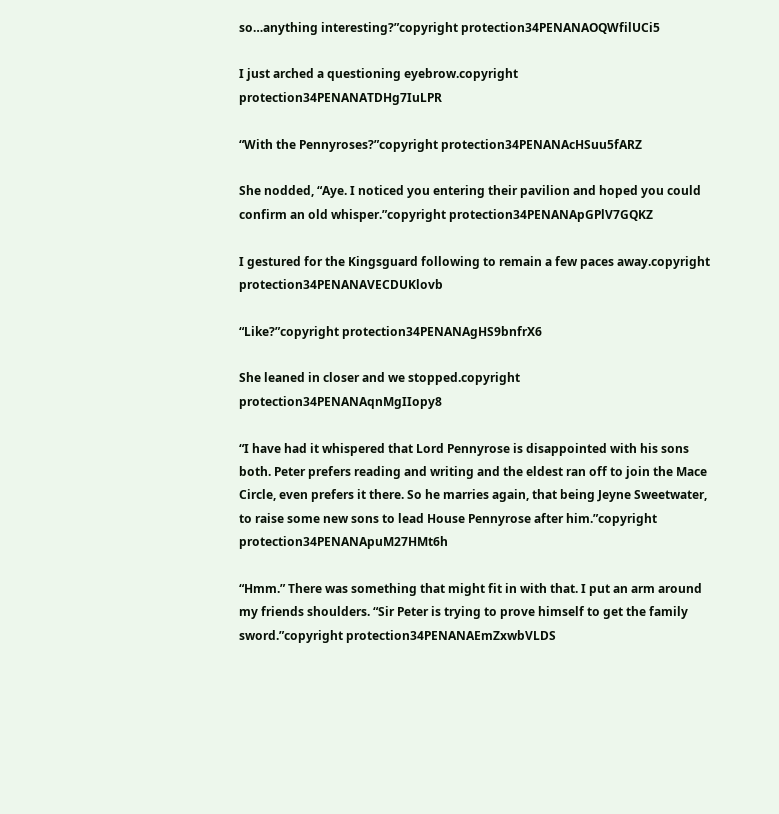so…anything interesting?”copyright protection34PENANAOQWfilUCi5

I just arched a questioning eyebrow.copyright protection34PENANATDHg7IuLPR

“With the Pennyroses?”copyright protection34PENANAcHSuu5fARZ

She nodded, “Aye. I noticed you entering their pavilion and hoped you could confirm an old whisper.”copyright protection34PENANApGPlV7GQKZ

I gestured for the Kingsguard following to remain a few paces away.copyright protection34PENANAVECDUKlovb

“Like?”copyright protection34PENANAgHS9bnfrX6

She leaned in closer and we stopped.copyright protection34PENANAqnMgIIopy8

“I have had it whispered that Lord Pennyrose is disappointed with his sons both. Peter prefers reading and writing and the eldest ran off to join the Mace Circle, even prefers it there. So he marries again, that being Jeyne Sweetwater, to raise some new sons to lead House Pennyrose after him.”copyright protection34PENANApuM27HMt6h

“Hmm.” There was something that might fit in with that. I put an arm around my friends shoulders. “Sir Peter is trying to prove himself to get the family sword.”copyright protection34PENANAEmZxwbVLDS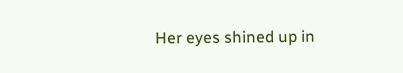Her eyes shined up in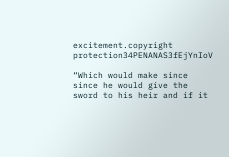excitement.copyright protection34PENANAS3fEjYnIoV

“Which would make since since he would give the sword to his heir and if it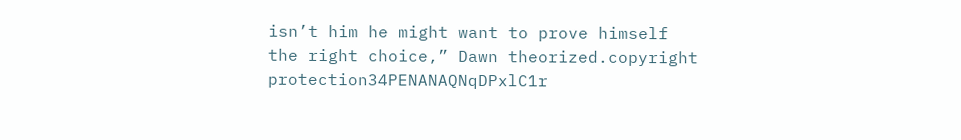isn’t him he might want to prove himself the right choice,” Dawn theorized.copyright protection34PENANAQNqDPxlC1r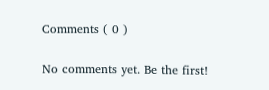Comments ( 0 )

No comments yet. Be the first!